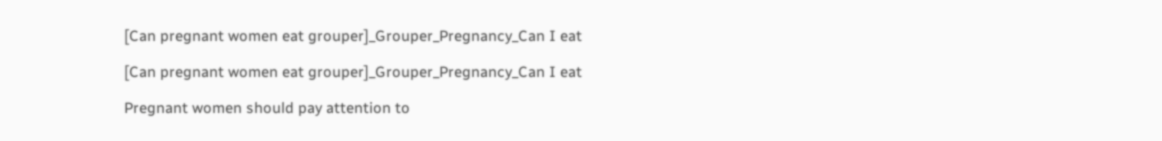[Can pregnant women eat grouper]_Grouper_Pregnancy_Can I eat

[Can pregnant women eat grouper]_Grouper_Pregnancy_Can I eat

Pregnant women should pay attention to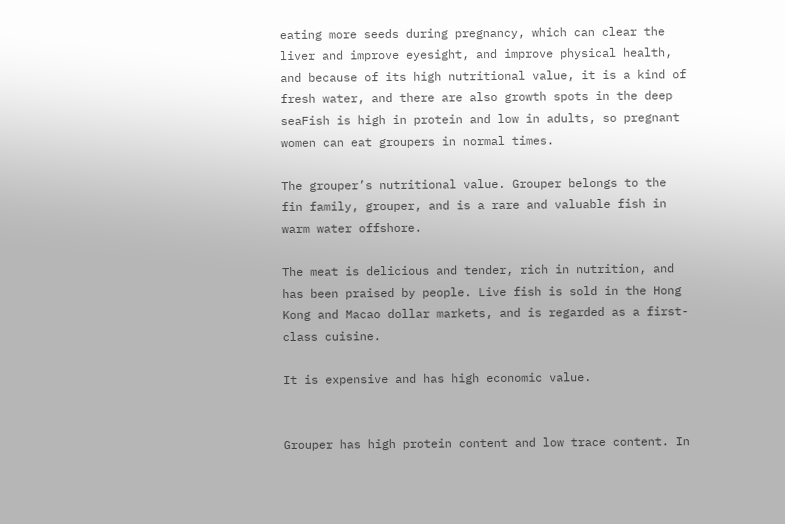eating more seeds during pregnancy, which can clear the liver and improve eyesight, and improve physical health, and because of its high nutritional value, it is a kind of fresh water, and there are also growth spots in the deep seaFish is high in protein and low in adults, so pregnant women can eat groupers in normal times.

The grouper’s nutritional value. Grouper belongs to the fin family, grouper, and is a rare and valuable fish in warm water offshore.

The meat is delicious and tender, rich in nutrition, and has been praised by people. Live fish is sold in the Hong Kong and Macao dollar markets, and is regarded as a first-class cuisine.

It is expensive and has high economic value.


Grouper has high protein content and low trace content. In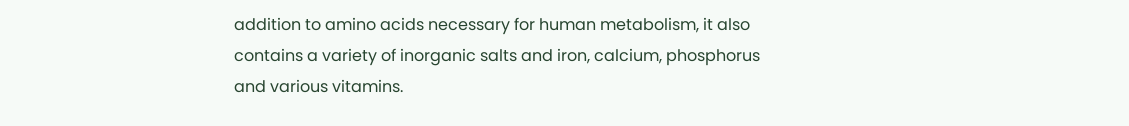addition to amino acids necessary for human metabolism, it also contains a variety of inorganic salts and iron, calcium, phosphorus and various vitamins.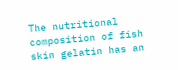The nutritional composition of fish skin gelatin has an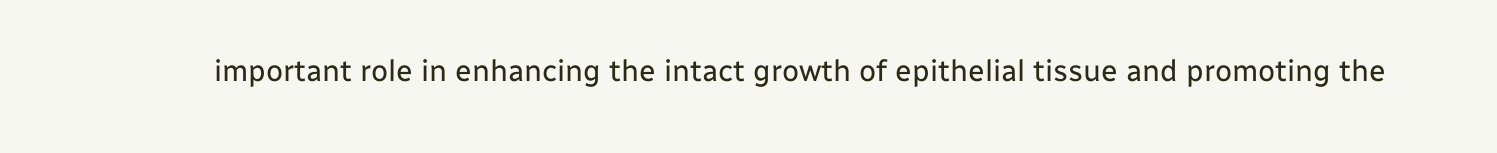important role in enhancing the intact growth of epithelial tissue and promoting the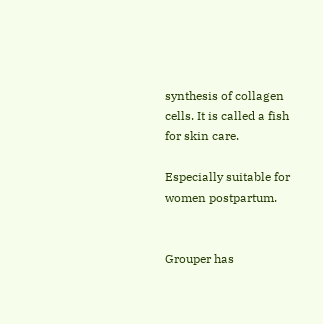synthesis of collagen cells. It is called a fish for skin care.

Especially suitable for women postpartum.


Grouper has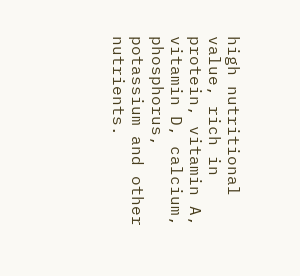high nutritional value, rich in protein, vitamin A, vitamin D, calcium, phosphorus, potassium and other nutrients.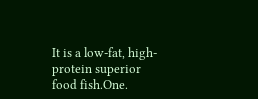It is a low-fat, high-protein superior food fish.One.